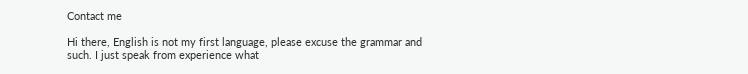Contact me

Hi there, English is not my first language, please excuse the grammar and such. I just speak from experience what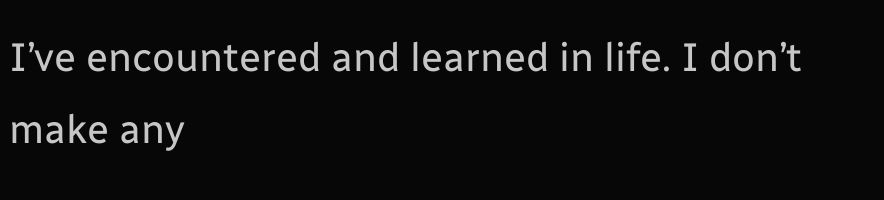I’ve encountered and learned in life. I don’t make any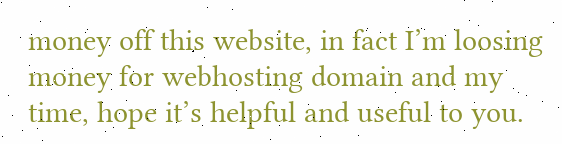money off this website, in fact I’m loosing money for webhosting domain and my time, hope it’s helpful and useful to you.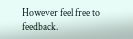However feel free to feedback.